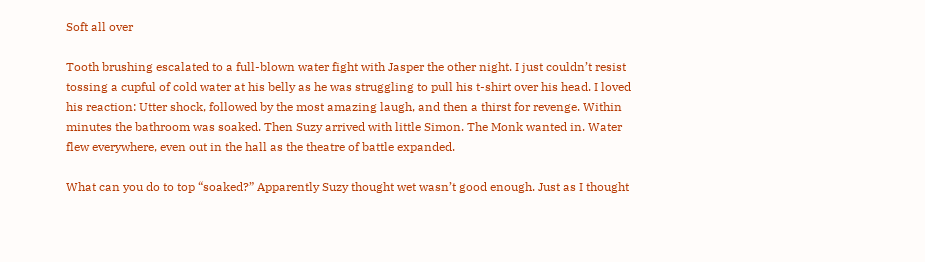Soft all over

Tooth brushing escalated to a full-blown water fight with Jasper the other night. I just couldn’t resist tossing a cupful of cold water at his belly as he was struggling to pull his t-shirt over his head. I loved his reaction: Utter shock, followed by the most amazing laugh, and then a thirst for revenge. Within minutes the bathroom was soaked. Then Suzy arrived with little Simon. The Monk wanted in. Water flew everywhere, even out in the hall as the theatre of battle expanded.

What can you do to top “soaked?” Apparently Suzy thought wet wasn’t good enough. Just as I thought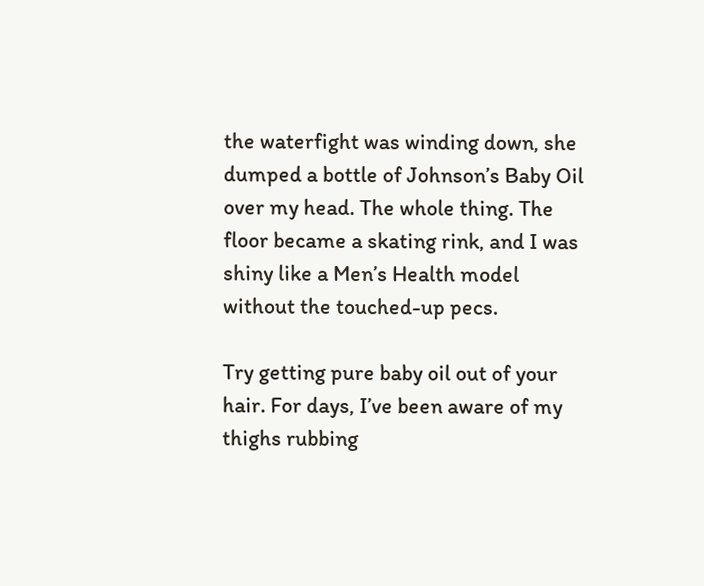the waterfight was winding down, she dumped a bottle of Johnson’s Baby Oil over my head. The whole thing. The floor became a skating rink, and I was shiny like a Men’s Health model without the touched-up pecs.

Try getting pure baby oil out of your hair. For days, I’ve been aware of my thighs rubbing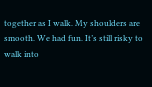together as I walk. My shoulders are smooth. We had fun. It’s still risky to walk into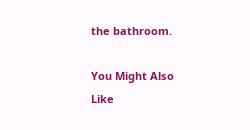the bathroom.

You Might Also Like